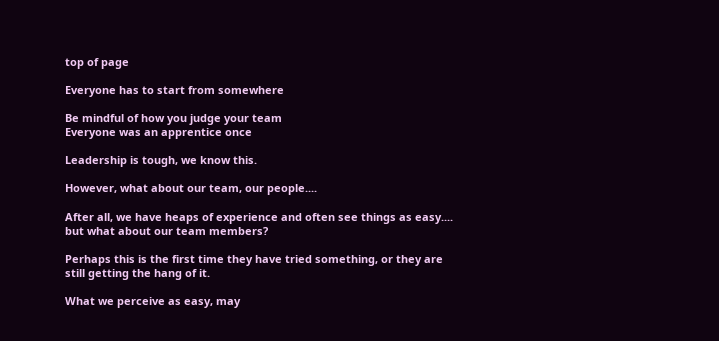top of page

Everyone has to start from somewhere

Be mindful of how you judge your team
Everyone was an apprentice once

Leadership is tough, we know this.

However, what about our team, our people....

After all, we have heaps of experience and often see things as easy.... but what about our team members?

Perhaps this is the first time they have tried something, or they are still getting the hang of it.

What we perceive as easy, may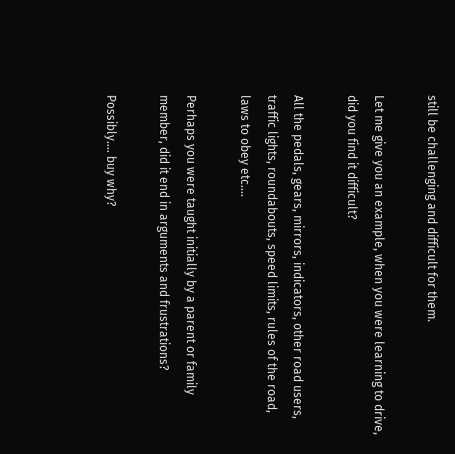still be challenging and difficult for them.

Let me give you an example, when you were learning to drive, did you find it difficult?

All the pedals, gears, mirrors, indicators, other road users, traffic lights, roundabouts, speed limits, rules of the road, laws to obey etc....

Perhaps you were taught initially by a parent or family member, did it end in arguments and frustrations?

Possibly.... buy why?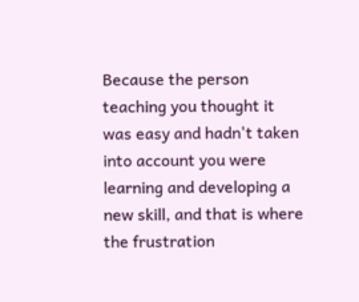Because the person teaching you thought it was easy and hadn't taken into account you were learning and developing a new skill, and that is where the frustration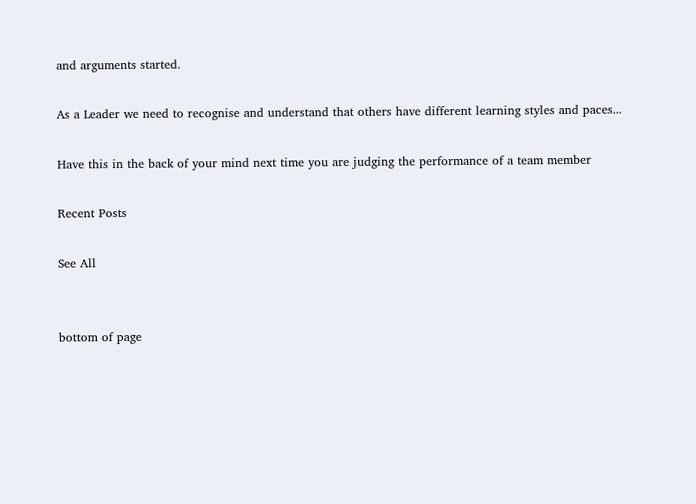and arguments started.

As a Leader we need to recognise and understand that others have different learning styles and paces...

Have this in the back of your mind next time you are judging the performance of a team member

Recent Posts

See All


bottom of page